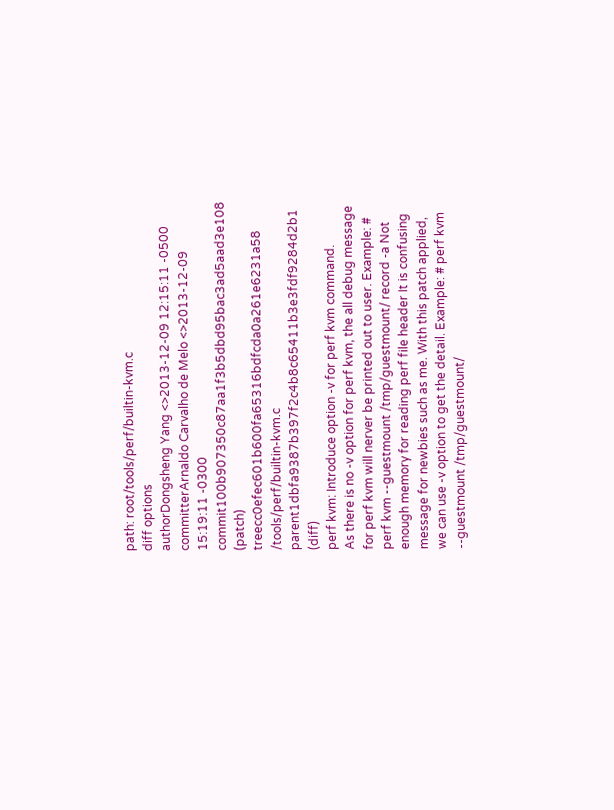path: root/tools/perf/builtin-kvm.c
diff options
authorDongsheng Yang <>2013-12-09 12:15:11 -0500
committerArnaldo Carvalho de Melo <>2013-12-09 15:19:11 -0300
commit100b907350c87aa1f3b5dbd95bac3ad5aad3e108 (patch)
treecc0efec601b600fa65316bdfcda0a261e6231a58 /tools/perf/builtin-kvm.c
parent1dbfa9387b397f2c4b8c65411b3e3fdf9284d2b1 (diff)
perf kvm: Introduce option -v for perf kvm command.
As there is no -v option for perf kvm, the all debug message for perf kvm will nerver be printed out to user. Example: # perf kvm --guestmount /tmp/guestmount/ record -a Not enough memory for reading perf file header It is confusing message for newbies such as me. With this patch applied, we can use -v option to get the detail. Example: # perf kvm --guestmount /tmp/guestmount/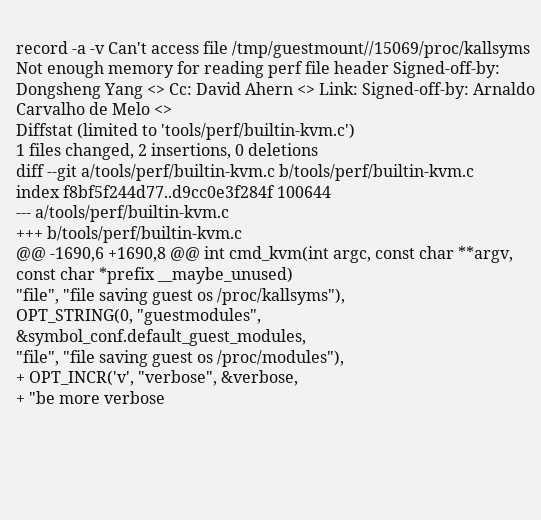record -a -v Can't access file /tmp/guestmount//15069/proc/kallsyms Not enough memory for reading perf file header Signed-off-by: Dongsheng Yang <> Cc: David Ahern <> Link: Signed-off-by: Arnaldo Carvalho de Melo <>
Diffstat (limited to 'tools/perf/builtin-kvm.c')
1 files changed, 2 insertions, 0 deletions
diff --git a/tools/perf/builtin-kvm.c b/tools/perf/builtin-kvm.c
index f8bf5f244d77..d9cc0e3f284f 100644
--- a/tools/perf/builtin-kvm.c
+++ b/tools/perf/builtin-kvm.c
@@ -1690,6 +1690,8 @@ int cmd_kvm(int argc, const char **argv, const char *prefix __maybe_unused)
"file", "file saving guest os /proc/kallsyms"),
OPT_STRING(0, "guestmodules", &symbol_conf.default_guest_modules,
"file", "file saving guest os /proc/modules"),
+ OPT_INCR('v', "verbose", &verbose,
+ "be more verbose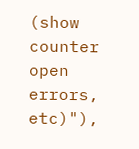(show counter open errors, etc)"),